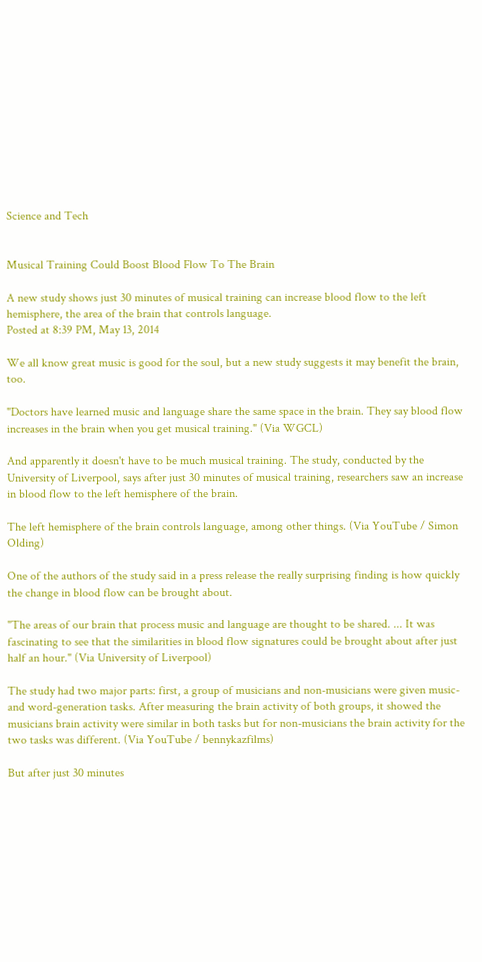Science and Tech


Musical Training Could Boost Blood Flow To The Brain

A new study shows just 30 minutes of musical training can increase blood flow to the left hemisphere, the area of the brain that controls language.
Posted at 8:39 PM, May 13, 2014

We all know great music is good for the soul, but a new study suggests it may benefit the brain, too.

"Doctors have learned music and language share the same space in the brain. They say blood flow increases in the brain when you get musical training." (Via WGCL)

And apparently it doesn't have to be much musical training. The study, conducted by the University of Liverpool, says after just 30 minutes of musical training, researchers saw an increase in blood flow to the left hemisphere of the brain.

The left hemisphere of the brain controls language, among other things. (Via YouTube / Simon Olding)

One of the authors of the study said in a press release the really surprising finding is how quickly the change in blood flow can be brought about.

"The areas of our brain that process music and language are thought to be shared. ... It was fascinating to see that the similarities in blood flow signatures could be brought about after just half an hour." (Via University of Liverpool)

The study had two major parts: first, a group of musicians and non-musicians were given music- and word-generation tasks. After measuring the brain activity of both groups, it showed the musicians brain activity were similar in both tasks but for non-musicians the brain activity for the two tasks was different. (Via YouTube / bennykazfilms)

But after just 30 minutes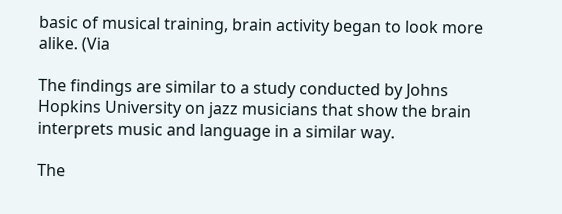basic of musical training, brain activity began to look more alike. (Via

The findings are similar to a study conducted by Johns Hopkins University on jazz musicians that show the brain interprets music and language in a similar way.

The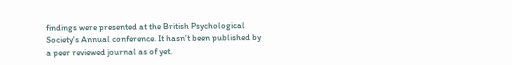findings were presented at the British Psychological Society's Annual conference. It hasn't been published by a peer reviewed journal as of yet.